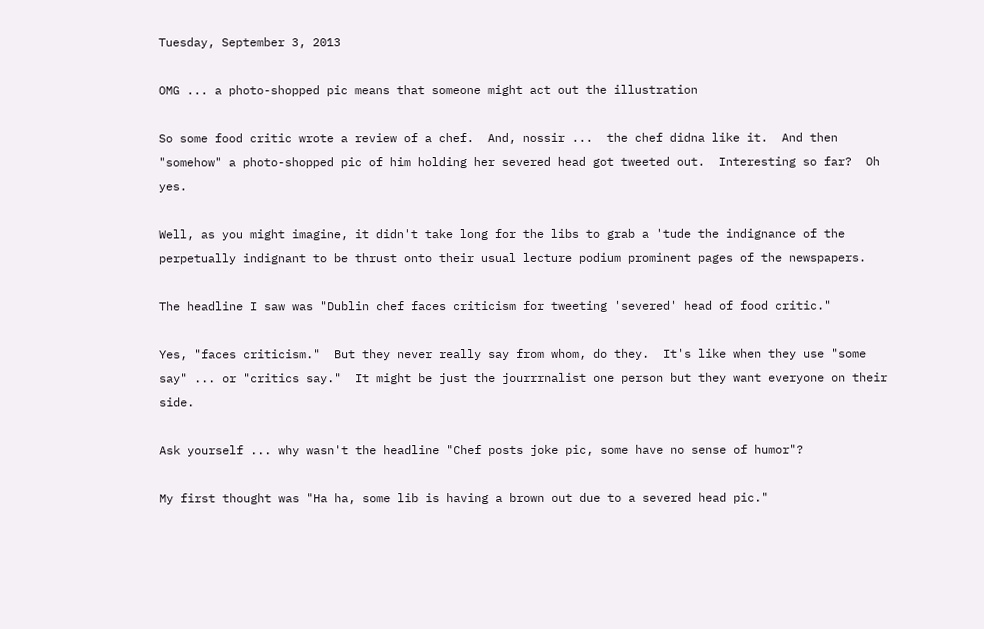Tuesday, September 3, 2013

OMG ... a photo-shopped pic means that someone might act out the illustration

So some food critic wrote a review of a chef.  And, nossir ...  the chef didna like it.  And then "somehow" a photo-shopped pic of him holding her severed head got tweeted out.  Interesting so far?  Oh yes.

Well, as you might imagine, it didn't take long for the libs to grab a 'tude the indignance of the perpetually indignant to be thrust onto their usual lecture podium prominent pages of the newspapers.

The headline I saw was "Dublin chef faces criticism for tweeting 'severed' head of food critic."

Yes, "faces criticism."  But they never really say from whom, do they.  It's like when they use "some say" ... or "critics say."  It might be just the jourrrnalist one person but they want everyone on their side.

Ask yourself ... why wasn't the headline "Chef posts joke pic, some have no sense of humor"?

My first thought was "Ha ha, some lib is having a brown out due to a severed head pic."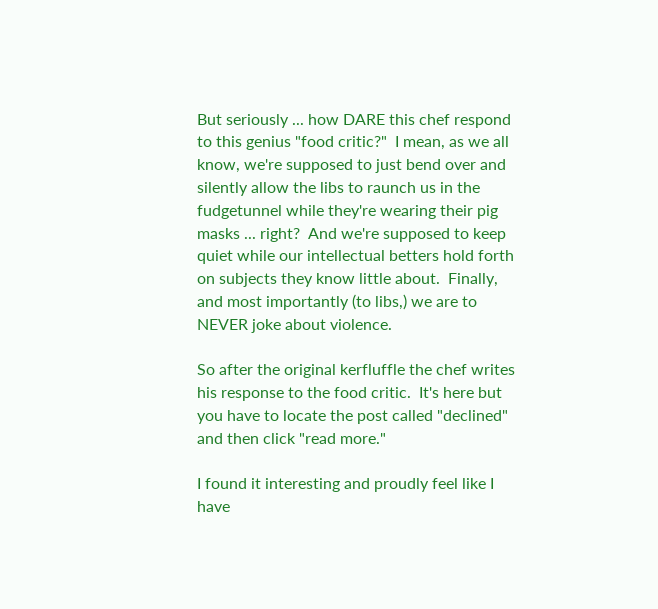But seriously ... how DARE this chef respond to this genius "food critic?"  I mean, as we all know, we're supposed to just bend over and silently allow the libs to raunch us in the fudgetunnel while they're wearing their pig masks ... right?  And we're supposed to keep quiet while our intellectual betters hold forth on subjects they know little about.  Finally, and most importantly (to libs,) we are to NEVER joke about violence.

So after the original kerfluffle the chef writes his response to the food critic.  It's here but you have to locate the post called "declined" and then click "read more."

I found it interesting and proudly feel like I have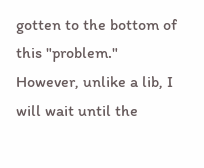gotten to the bottom of this "problem."  However, unlike a lib, I will wait until the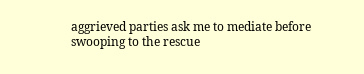aggrieved parties ask me to mediate before swooping to the rescue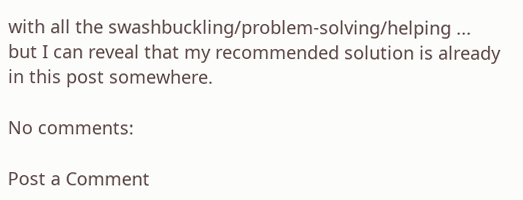with all the swashbuckling/problem-solving/helping ... but I can reveal that my recommended solution is already in this post somewhere.

No comments:

Post a Comment